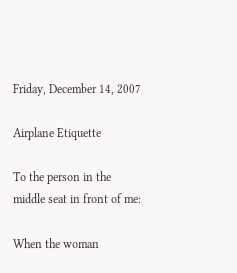Friday, December 14, 2007

Airplane Etiquette

To the person in the middle seat in front of me:

When the woman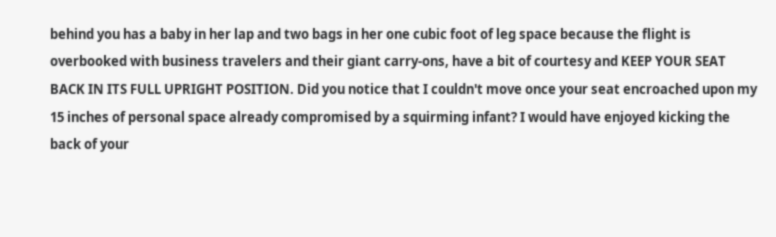behind you has a baby in her lap and two bags in her one cubic foot of leg space because the flight is overbooked with business travelers and their giant carry-ons, have a bit of courtesy and KEEP YOUR SEAT BACK IN ITS FULL UPRIGHT POSITION. Did you notice that I couldn't move once your seat encroached upon my 15 inches of personal space already compromised by a squirming infant? I would have enjoyed kicking the back of your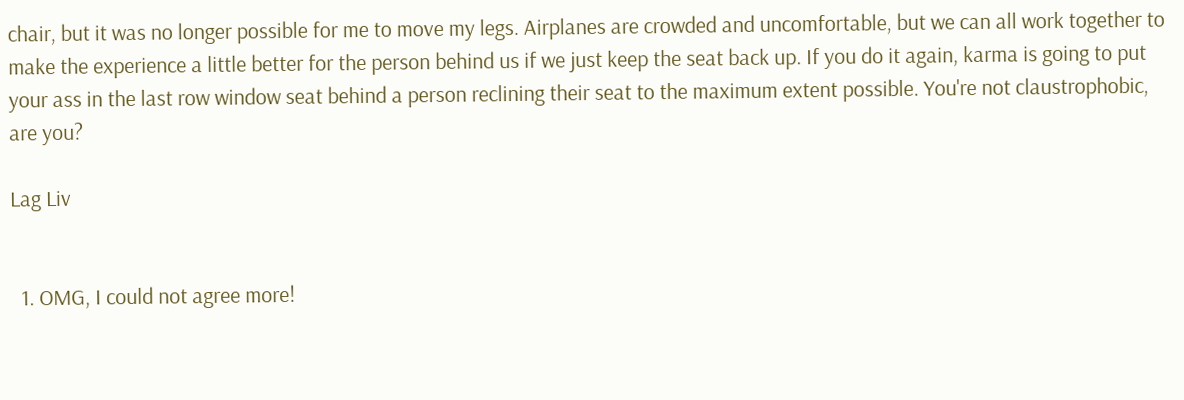chair, but it was no longer possible for me to move my legs. Airplanes are crowded and uncomfortable, but we can all work together to make the experience a little better for the person behind us if we just keep the seat back up. If you do it again, karma is going to put your ass in the last row window seat behind a person reclining their seat to the maximum extent possible. You're not claustrophobic, are you?

Lag Liv


  1. OMG, I could not agree more!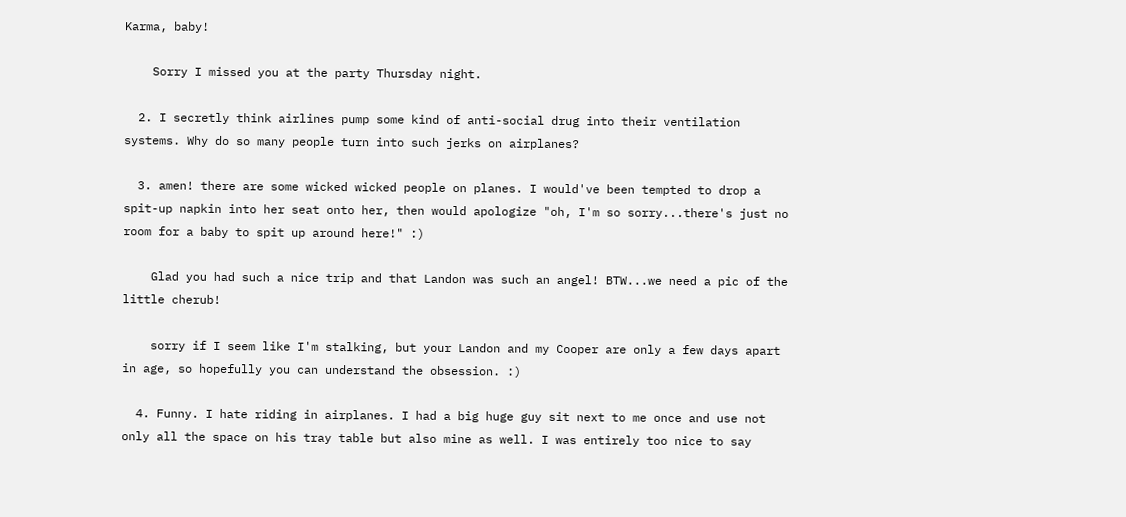Karma, baby!

    Sorry I missed you at the party Thursday night.

  2. I secretly think airlines pump some kind of anti-social drug into their ventilation systems. Why do so many people turn into such jerks on airplanes?

  3. amen! there are some wicked wicked people on planes. I would've been tempted to drop a spit-up napkin into her seat onto her, then would apologize "oh, I'm so sorry...there's just no room for a baby to spit up around here!" :)

    Glad you had such a nice trip and that Landon was such an angel! BTW...we need a pic of the little cherub!

    sorry if I seem like I'm stalking, but your Landon and my Cooper are only a few days apart in age, so hopefully you can understand the obsession. :)

  4. Funny. I hate riding in airplanes. I had a big huge guy sit next to me once and use not only all the space on his tray table but also mine as well. I was entirely too nice to say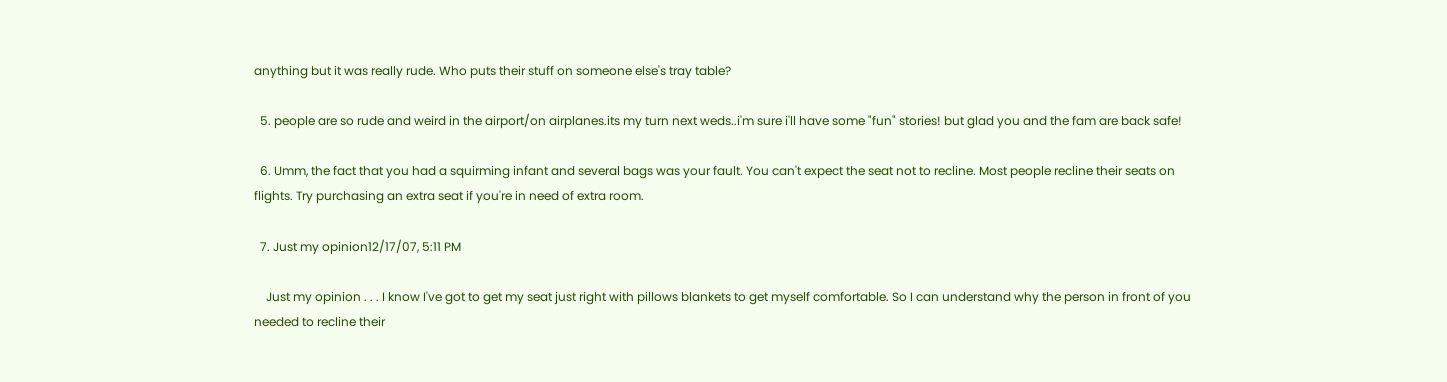anything but it was really rude. Who puts their stuff on someone else's tray table?

  5. people are so rude and weird in the airport/on airplanes.its my turn next weds..i'm sure i'll have some "fun" stories! but glad you and the fam are back safe!

  6. Umm, the fact that you had a squirming infant and several bags was your fault. You can't expect the seat not to recline. Most people recline their seats on flights. Try purchasing an extra seat if you're in need of extra room.

  7. Just my opinion12/17/07, 5:11 PM

    Just my opinion . . . I know I've got to get my seat just right with pillows blankets to get myself comfortable. So I can understand why the person in front of you needed to recline their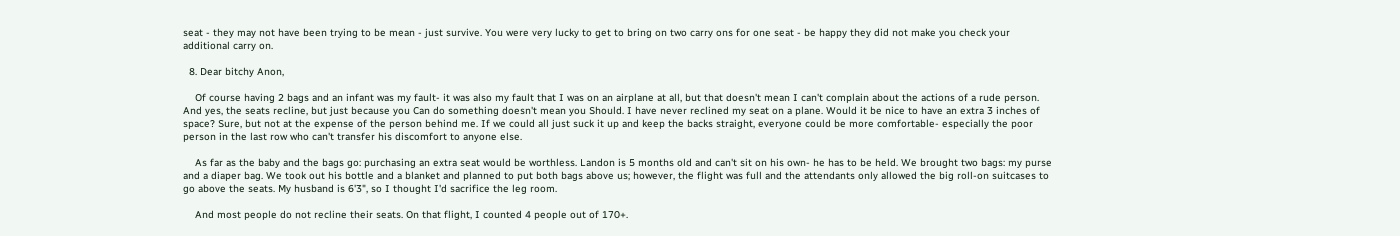seat - they may not have been trying to be mean - just survive. You were very lucky to get to bring on two carry ons for one seat - be happy they did not make you check your additional carry on.

  8. Dear bitchy Anon,

    Of course having 2 bags and an infant was my fault- it was also my fault that I was on an airplane at all, but that doesn't mean I can't complain about the actions of a rude person. And yes, the seats recline, but just because you Can do something doesn't mean you Should. I have never reclined my seat on a plane. Would it be nice to have an extra 3 inches of space? Sure, but not at the expense of the person behind me. If we could all just suck it up and keep the backs straight, everyone could be more comfortable- especially the poor person in the last row who can't transfer his discomfort to anyone else.

    As far as the baby and the bags go: purchasing an extra seat would be worthless. Landon is 5 months old and can't sit on his own- he has to be held. We brought two bags: my purse and a diaper bag. We took out his bottle and a blanket and planned to put both bags above us; however, the flight was full and the attendants only allowed the big roll-on suitcases to go above the seats. My husband is 6'3", so I thought I'd sacrifice the leg room.

    And most people do not recline their seats. On that flight, I counted 4 people out of 170+.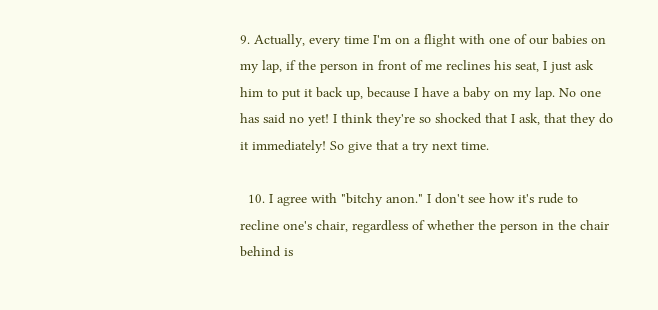9. Actually, every time I'm on a flight with one of our babies on my lap, if the person in front of me reclines his seat, I just ask him to put it back up, because I have a baby on my lap. No one has said no yet! I think they're so shocked that I ask, that they do it immediately! So give that a try next time.

  10. I agree with "bitchy anon." I don't see how it's rude to recline one's chair, regardless of whether the person in the chair behind is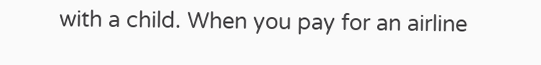with a child. When you pay for an airline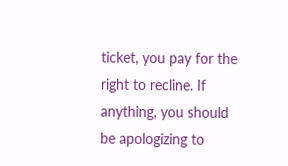ticket, you pay for the right to recline. If anything, you should be apologizing to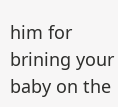him for brining your baby on the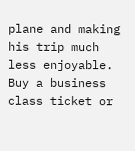plane and making his trip much less enjoyable. Buy a business class ticket or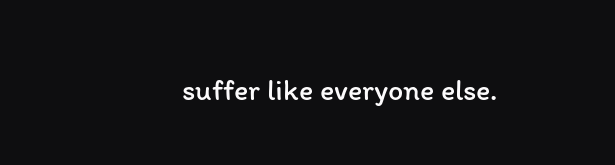suffer like everyone else.